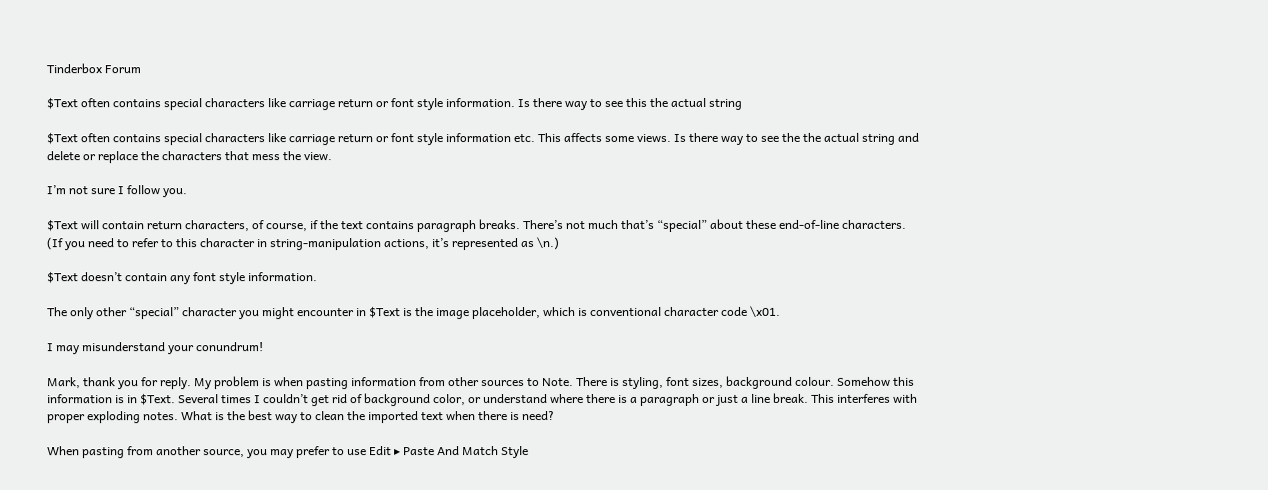Tinderbox Forum

$Text often contains special characters like carriage return or font style information. Is there way to see this the actual string

$Text often contains special characters like carriage return or font style information etc. This affects some views. Is there way to see the the actual string and delete or replace the characters that mess the view.

I’m not sure I follow you.

$Text will contain return characters, of course, if the text contains paragraph breaks. There’s not much that’s “special” about these end-of-line characters. (If you need to refer to this character in string-manipulation actions, it’s represented as \n.)

$Text doesn’t contain any font style information.

The only other “special” character you might encounter in $Text is the image placeholder, which is conventional character code \x01.

I may misunderstand your conundrum!

Mark, thank you for reply. My problem is when pasting information from other sources to Note. There is styling, font sizes, background colour. Somehow this information is in $Text. Several times I couldn’t get rid of background color, or understand where there is a paragraph or just a line break. This interferes with proper exploding notes. What is the best way to clean the imported text when there is need?

When pasting from another source, you may prefer to use Edit ▸ Paste And Match Style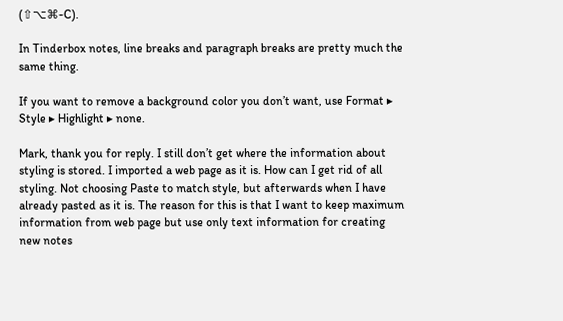(⇧⌥⌘-C).

In Tinderbox notes, line breaks and paragraph breaks are pretty much the same thing.

If you want to remove a background color you don’t want, use Format ▸ Style ▸ Highlight ▸ none.

Mark, thank you for reply. I still don’t get where the information about styling is stored. I imported a web page as it is. How can I get rid of all styling. Not choosing Paste to match style, but afterwards when I have already pasted as it is. The reason for this is that I want to keep maximum information from web page but use only text information for creating new notes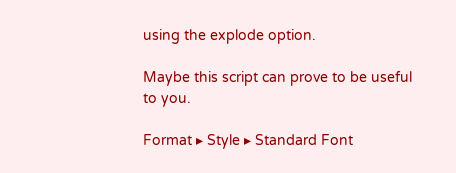using the explode option.

Maybe this script can prove to be useful to you.

Format ▸ Style ▸ Standard Font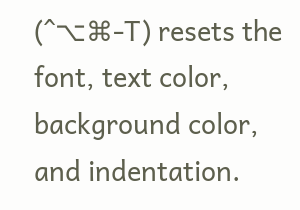(^⌥⌘-T) resets the font, text color, background color, and indentation.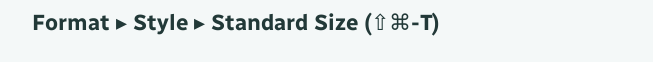Format ▸ Style ▸ Standard Size (⇧⌘-T)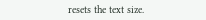resets the text size.